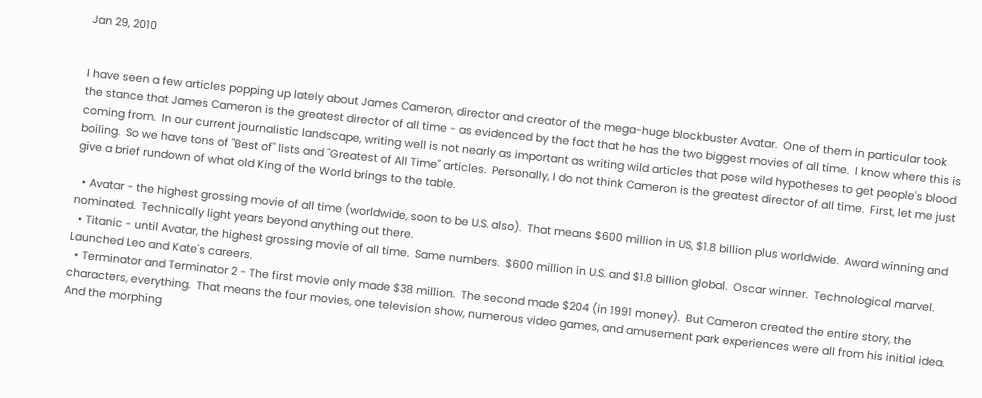Jan 29, 2010


I have seen a few articles popping up lately about James Cameron, director and creator of the mega-huge blockbuster Avatar.  One of them in particular took the stance that James Cameron is the greatest director of all time - as evidenced by the fact that he has the two biggest movies of all time.  I know where this is coming from.  In our current journalistic landscape, writing well is not nearly as important as writing wild articles that pose wild hypotheses to get people's blood boiling.  So we have tons of "Best of" lists and "Greatest of All Time" articles.  Personally, I do not think Cameron is the greatest director of all time.  First, let me just give a brief rundown of what old King of the World brings to the table.

  • Avatar - the highest grossing movie of all time (worldwide, soon to be U.S. also).  That means $600 million in US, $1.8 billion plus worldwide.  Award winning and nominated.  Technically light years beyond anything out there.
  • Titanic - until Avatar, the highest grossing movie of all time.  Same numbers.  $600 million in U.S. and $1.8 billion global.  Oscar winner.  Technological marvel.  Launched Leo and Kate's careers.
  • Terminator and Terminator 2 - The first movie only made $38 million.  The second made $204 (in 1991 money).  But Cameron created the entire story, the characters, everything.  That means the four movies, one television show, numerous video games, and amusement park experiences were all from his initial idea.  And the morphing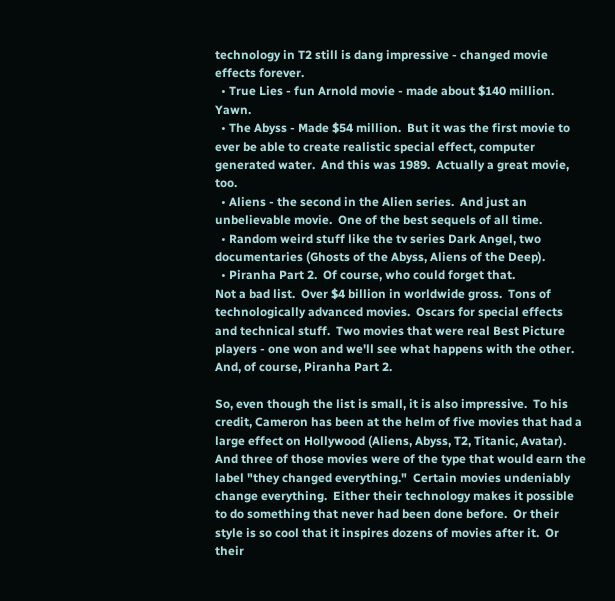technology in T2 still is dang impressive - changed movie effects forever.
  • True Lies - fun Arnold movie - made about $140 million.  Yawn.
  • The Abyss - Made $54 million.  But it was the first movie to ever be able to create realistic special effect, computer generated water.  And this was 1989.  Actually a great movie, too.
  • Aliens - the second in the Alien series.  And just an unbelievable movie.  One of the best sequels of all time.
  • Random weird stuff like the tv series Dark Angel, two documentaries (Ghosts of the Abyss, Aliens of the Deep).
  • Piranha Part 2.  Of course, who could forget that.
Not a bad list.  Over $4 billion in worldwide gross.  Tons of technologically advanced movies.  Oscars for special effects and technical stuff.  Two movies that were real Best Picture players - one won and we'll see what happens with the other.  And, of course, Piranha Part 2.

So, even though the list is small, it is also impressive.  To his credit, Cameron has been at the helm of five movies that had a large effect on Hollywood (Aliens, Abyss, T2, Titanic, Avatar).  And three of those movies were of the type that would earn the label "they changed everything."  Certain movies undeniably change everything.  Either their technology makes it possible to do something that never had been done before.  Or their style is so cool that it inspires dozens of movies after it.  Or their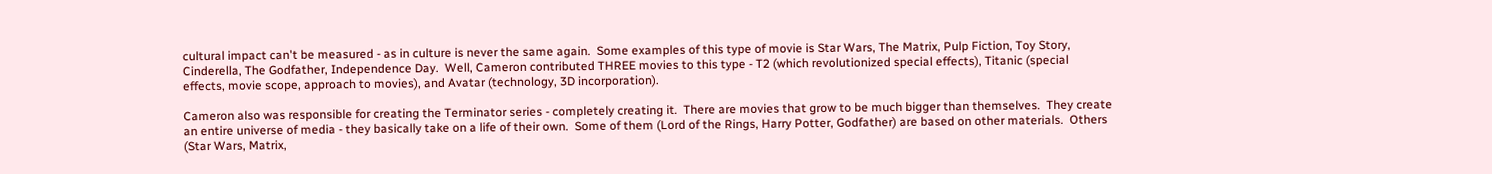cultural impact can't be measured - as in culture is never the same again.  Some examples of this type of movie is Star Wars, The Matrix, Pulp Fiction, Toy Story, Cinderella, The Godfather, Independence Day.  Well, Cameron contributed THREE movies to this type - T2 (which revolutionized special effects), Titanic (special effects, movie scope, approach to movies), and Avatar (technology, 3D incorporation).

Cameron also was responsible for creating the Terminator series - completely creating it.  There are movies that grow to be much bigger than themselves.  They create an entire universe of media - they basically take on a life of their own.  Some of them (Lord of the Rings, Harry Potter, Godfather) are based on other materials.  Others (Star Wars, Matrix,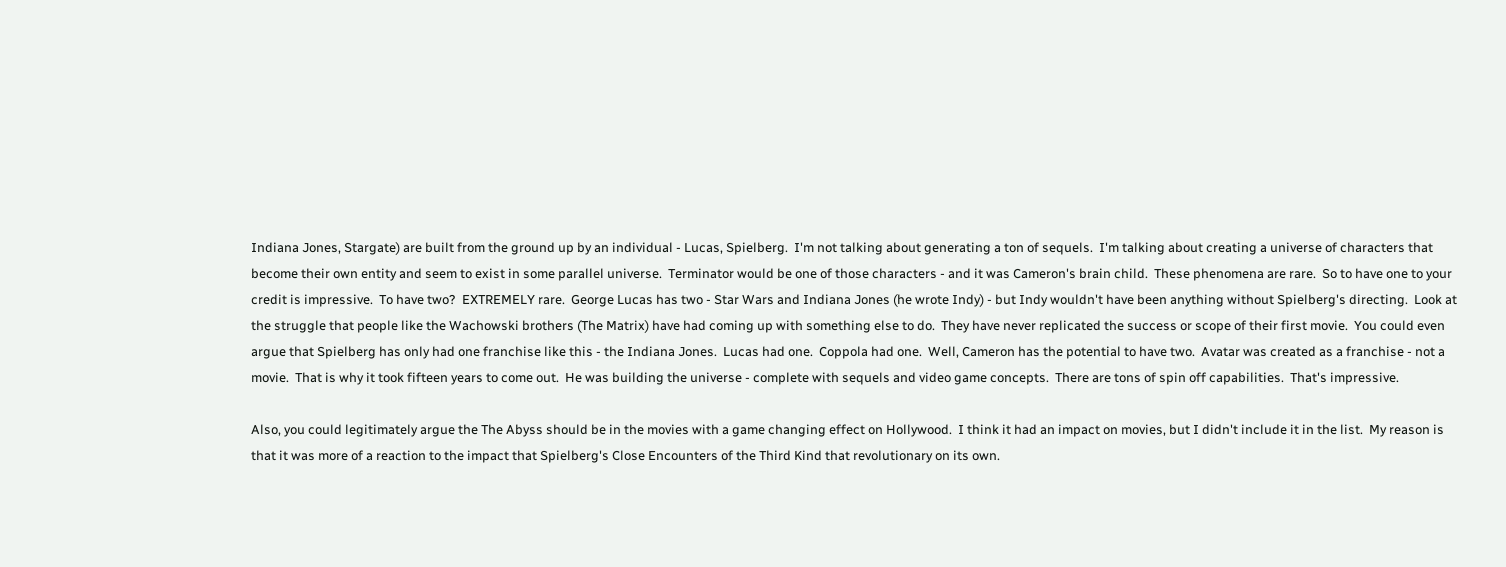Indiana Jones, Stargate) are built from the ground up by an individual - Lucas, Spielberg.  I'm not talking about generating a ton of sequels.  I'm talking about creating a universe of characters that become their own entity and seem to exist in some parallel universe.  Terminator would be one of those characters - and it was Cameron's brain child.  These phenomena are rare.  So to have one to your credit is impressive.  To have two?  EXTREMELY rare.  George Lucas has two - Star Wars and Indiana Jones (he wrote Indy) - but Indy wouldn't have been anything without Spielberg's directing.  Look at the struggle that people like the Wachowski brothers (The Matrix) have had coming up with something else to do.  They have never replicated the success or scope of their first movie.  You could even argue that Spielberg has only had one franchise like this - the Indiana Jones.  Lucas had one.  Coppola had one.  Well, Cameron has the potential to have two.  Avatar was created as a franchise - not a movie.  That is why it took fifteen years to come out.  He was building the universe - complete with sequels and video game concepts.  There are tons of spin off capabilities.  That's impressive.

Also, you could legitimately argue the The Abyss should be in the movies with a game changing effect on Hollywood.  I think it had an impact on movies, but I didn't include it in the list.  My reason is that it was more of a reaction to the impact that Spielberg's Close Encounters of the Third Kind that revolutionary on its own.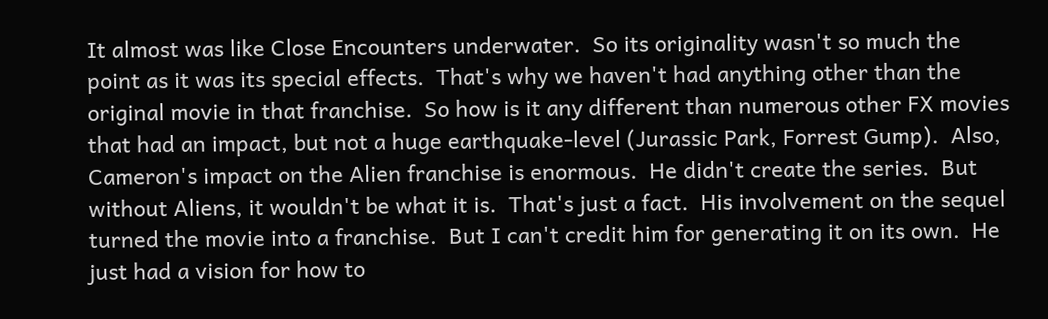It almost was like Close Encounters underwater.  So its originality wasn't so much the point as it was its special effects.  That's why we haven't had anything other than the original movie in that franchise.  So how is it any different than numerous other FX movies that had an impact, but not a huge earthquake-level (Jurassic Park, Forrest Gump).  Also, Cameron's impact on the Alien franchise is enormous.  He didn't create the series.  But without Aliens, it wouldn't be what it is.  That's just a fact.  His involvement on the sequel turned the movie into a franchise.  But I can't credit him for generating it on its own.  He just had a vision for how to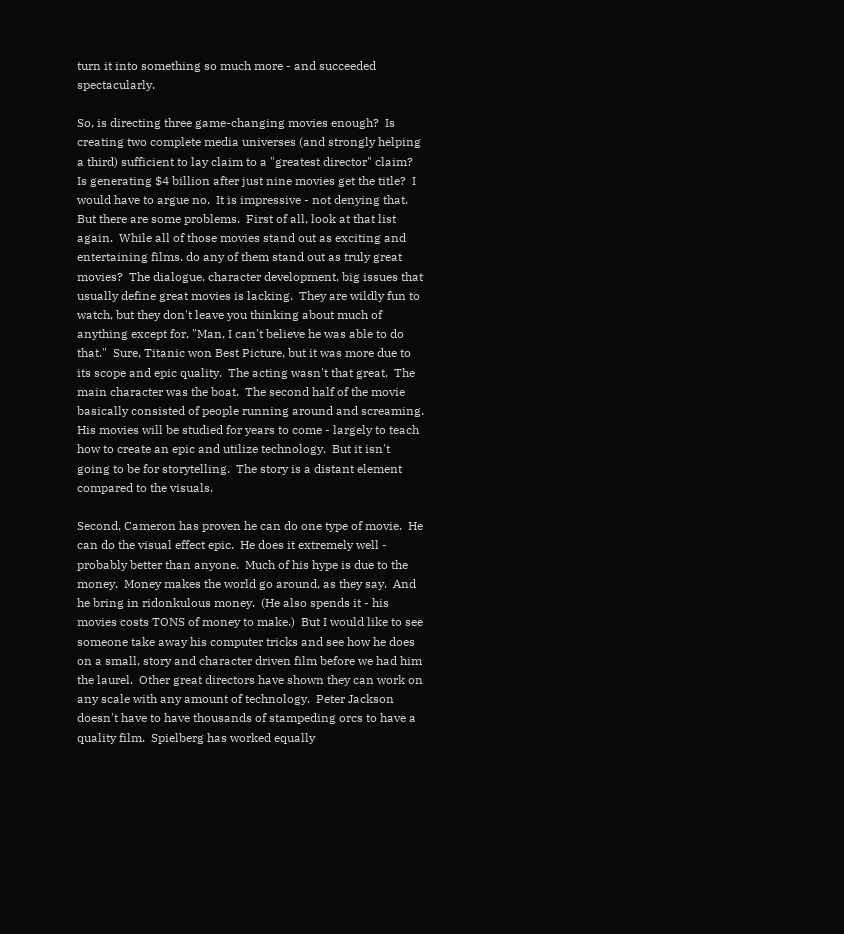turn it into something so much more - and succeeded spectacularly.

So, is directing three game-changing movies enough?  Is creating two complete media universes (and strongly helping a third) sufficient to lay claim to a "greatest director" claim?  Is generating $4 billion after just nine movies get the title?  I would have to argue no.  It is impressive - not denying that.  But there are some problems.  First of all, look at that list again.  While all of those movies stand out as exciting and entertaining films. do any of them stand out as truly great movies?  The dialogue, character development, big issues that usually define great movies is lacking.  They are wildly fun to watch, but they don't leave you thinking about much of anything except for, "Man, I can't believe he was able to do that."  Sure, Titanic won Best Picture, but it was more due to its scope and epic quality.  The acting wasn't that great.  The main character was the boat.  The second half of the movie basically consisted of people running around and screaming.  His movies will be studied for years to come - largely to teach how to create an epic and utilize technology.  But it isn't going to be for storytelling.  The story is a distant element compared to the visuals.

Second, Cameron has proven he can do one type of movie.  He can do the visual effect epic.  He does it extremely well - probably better than anyone.  Much of his hype is due to the money.  Money makes the world go around, as they say.  And he bring in ridonkulous money.  (He also spends it - his movies costs TONS of money to make.)  But I would like to see someone take away his computer tricks and see how he does on a small, story and character driven film before we had him the laurel.  Other great directors have shown they can work on any scale with any amount of technology.  Peter Jackson doesn't have to have thousands of stampeding orcs to have a quality film.  Spielberg has worked equally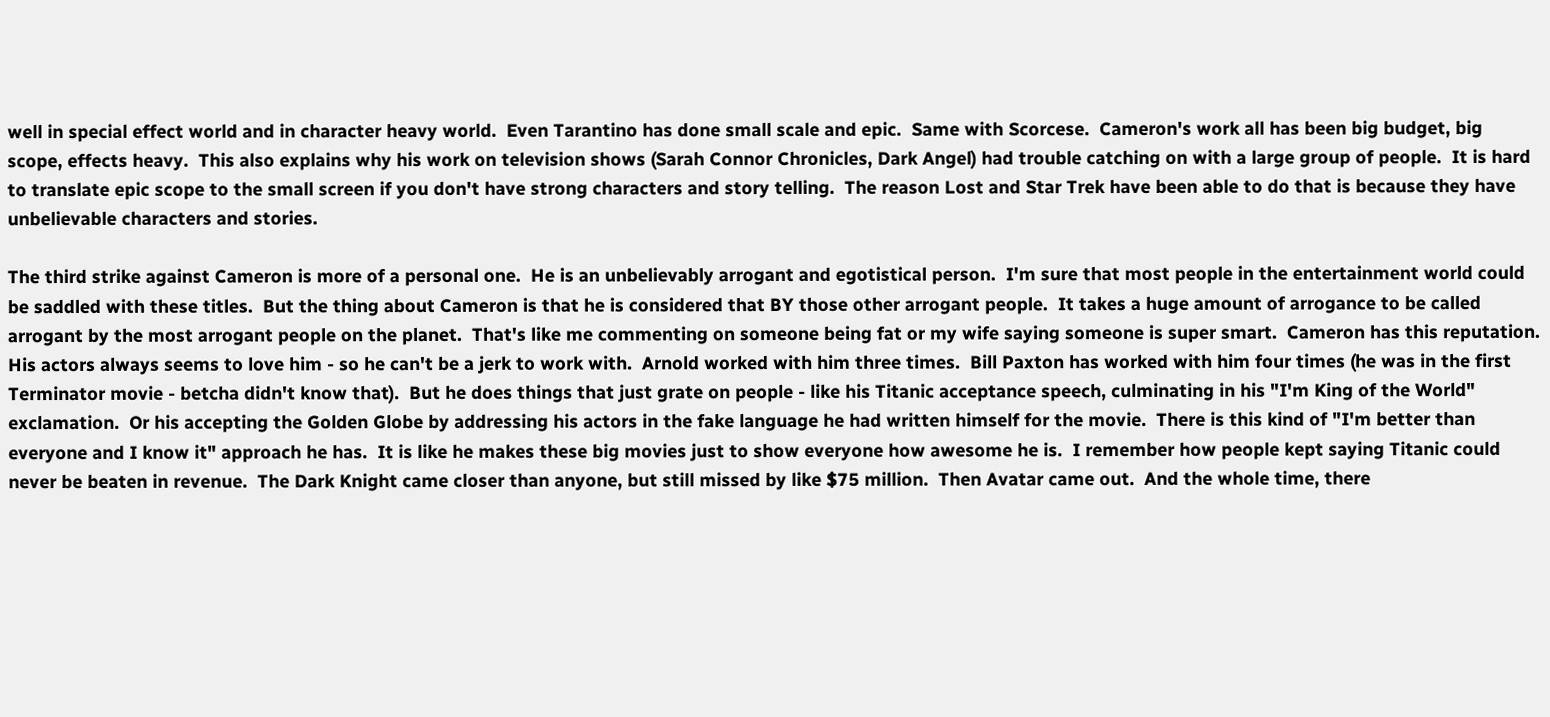well in special effect world and in character heavy world.  Even Tarantino has done small scale and epic.  Same with Scorcese.  Cameron's work all has been big budget, big scope, effects heavy.  This also explains why his work on television shows (Sarah Connor Chronicles, Dark Angel) had trouble catching on with a large group of people.  It is hard to translate epic scope to the small screen if you don't have strong characters and story telling.  The reason Lost and Star Trek have been able to do that is because they have unbelievable characters and stories.

The third strike against Cameron is more of a personal one.  He is an unbelievably arrogant and egotistical person.  I'm sure that most people in the entertainment world could be saddled with these titles.  But the thing about Cameron is that he is considered that BY those other arrogant people.  It takes a huge amount of arrogance to be called arrogant by the most arrogant people on the planet.  That's like me commenting on someone being fat or my wife saying someone is super smart.  Cameron has this reputation.  His actors always seems to love him - so he can't be a jerk to work with.  Arnold worked with him three times.  Bill Paxton has worked with him four times (he was in the first Terminator movie - betcha didn't know that).  But he does things that just grate on people - like his Titanic acceptance speech, culminating in his "I'm King of the World" exclamation.  Or his accepting the Golden Globe by addressing his actors in the fake language he had written himself for the movie.  There is this kind of "I'm better than everyone and I know it" approach he has.  It is like he makes these big movies just to show everyone how awesome he is.  I remember how people kept saying Titanic could never be beaten in revenue.  The Dark Knight came closer than anyone, but still missed by like $75 million.  Then Avatar came out.  And the whole time, there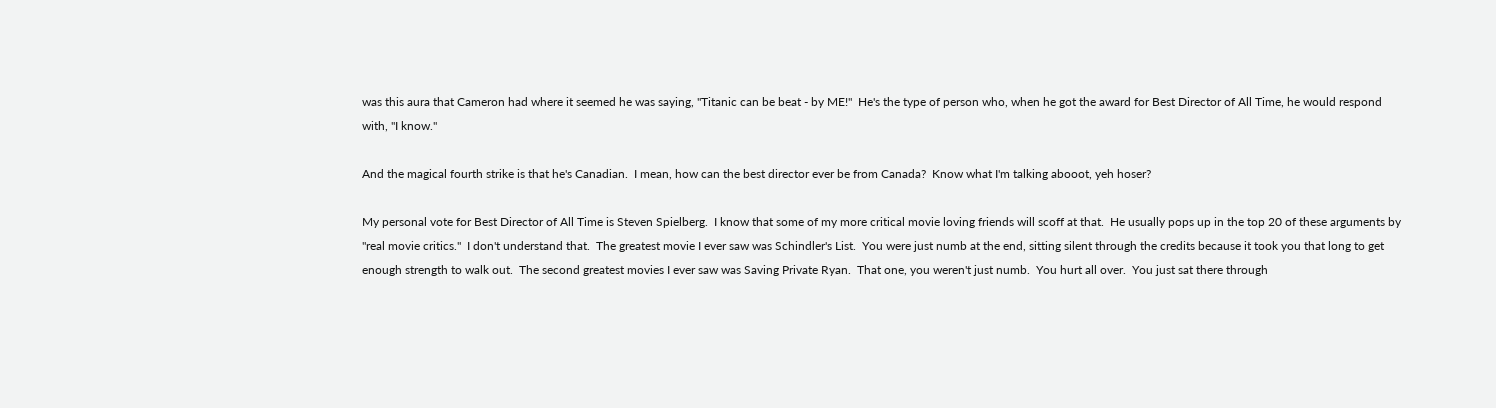was this aura that Cameron had where it seemed he was saying, "Titanic can be beat - by ME!"  He's the type of person who, when he got the award for Best Director of All Time, he would respond with, "I know."

And the magical fourth strike is that he's Canadian.  I mean, how can the best director ever be from Canada?  Know what I'm talking abooot, yeh hoser?

My personal vote for Best Director of All Time is Steven Spielberg.  I know that some of my more critical movie loving friends will scoff at that.  He usually pops up in the top 20 of these arguments by "real movie critics."  I don't understand that.  The greatest movie I ever saw was Schindler's List.  You were just numb at the end, sitting silent through the credits because it took you that long to get enough strength to walk out.  The second greatest movies I ever saw was Saving Private Ryan.  That one, you weren't just numb.  You hurt all over.  You just sat there through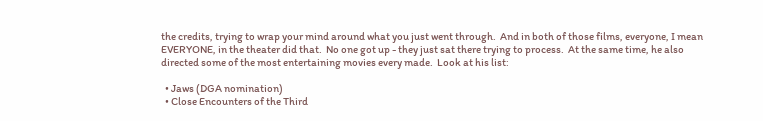the credits, trying to wrap your mind around what you just went through.  And in both of those films, everyone, I mean EVERYONE, in the theater did that.  No one got up - they just sat there trying to process.  At the same time, he also directed some of the most entertaining movies every made.  Look at his list:

  • Jaws (DGA nomination)
  • Close Encounters of the Third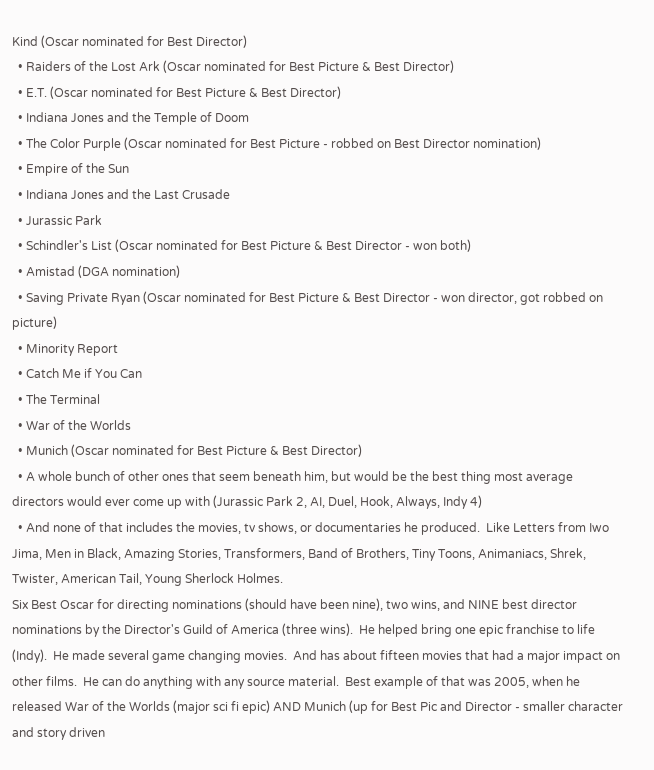Kind (Oscar nominated for Best Director)
  • Raiders of the Lost Ark (Oscar nominated for Best Picture & Best Director)
  • E.T. (Oscar nominated for Best Picture & Best Director)
  • Indiana Jones and the Temple of Doom
  • The Color Purple (Oscar nominated for Best Picture - robbed on Best Director nomination)
  • Empire of the Sun
  • Indiana Jones and the Last Crusade
  • Jurassic Park
  • Schindler's List (Oscar nominated for Best Picture & Best Director - won both)
  • Amistad (DGA nomination)
  • Saving Private Ryan (Oscar nominated for Best Picture & Best Director - won director, got robbed on picture)
  • Minority Report
  • Catch Me if You Can
  • The Terminal
  • War of the Worlds
  • Munich (Oscar nominated for Best Picture & Best Director)
  • A whole bunch of other ones that seem beneath him, but would be the best thing most average directors would ever come up with (Jurassic Park 2, AI, Duel, Hook, Always, Indy 4)
  • And none of that includes the movies, tv shows, or documentaries he produced.  Like Letters from Iwo Jima, Men in Black, Amazing Stories, Transformers, Band of Brothers, Tiny Toons, Animaniacs, Shrek, Twister, American Tail, Young Sherlock Holmes.
Six Best Oscar for directing nominations (should have been nine), two wins, and NINE best director nominations by the Director's Guild of America (three wins).  He helped bring one epic franchise to life (Indy).  He made several game changing movies.  And has about fifteen movies that had a major impact on other films.  He can do anything with any source material.  Best example of that was 2005, when he released War of the Worlds (major sci fi epic) AND Munich (up for Best Pic and Director - smaller character and story driven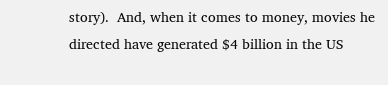story).  And, when it comes to money, movies he directed have generated $4 billion in the US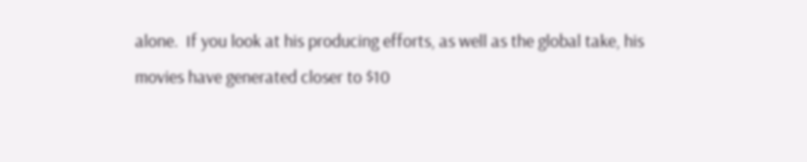alone.  If you look at his producing efforts, as well as the global take, his movies have generated closer to $10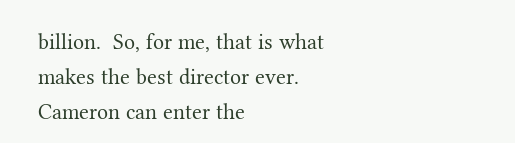billion.  So, for me, that is what makes the best director ever.  Cameron can enter the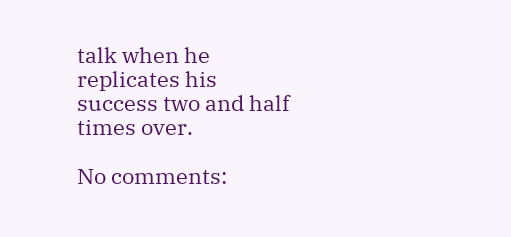talk when he replicates his success two and half times over.

No comments: